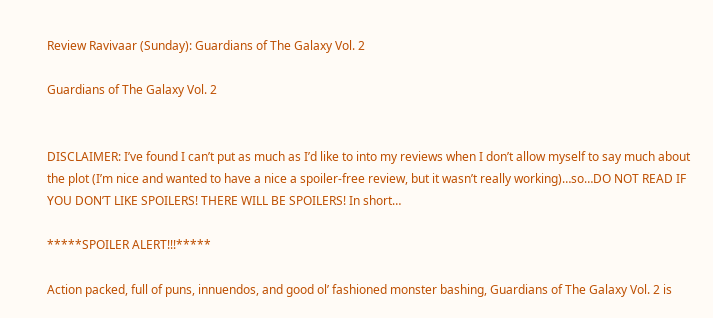Review Ravivaar (Sunday): Guardians of The Galaxy Vol. 2

Guardians of The Galaxy Vol. 2


DISCLAIMER: I’ve found I can’t put as much as I’d like to into my reviews when I don’t allow myself to say much about the plot (I’m nice and wanted to have a nice a spoiler-free review, but it wasn’t really working)…so…DO NOT READ IF YOU DON’T LIKE SPOILERS! THERE WILL BE SPOILERS! In short…

*****SPOILER ALERT!!!*****

Action packed, full of puns, innuendos, and good ol’ fashioned monster bashing, Guardians of The Galaxy Vol. 2 is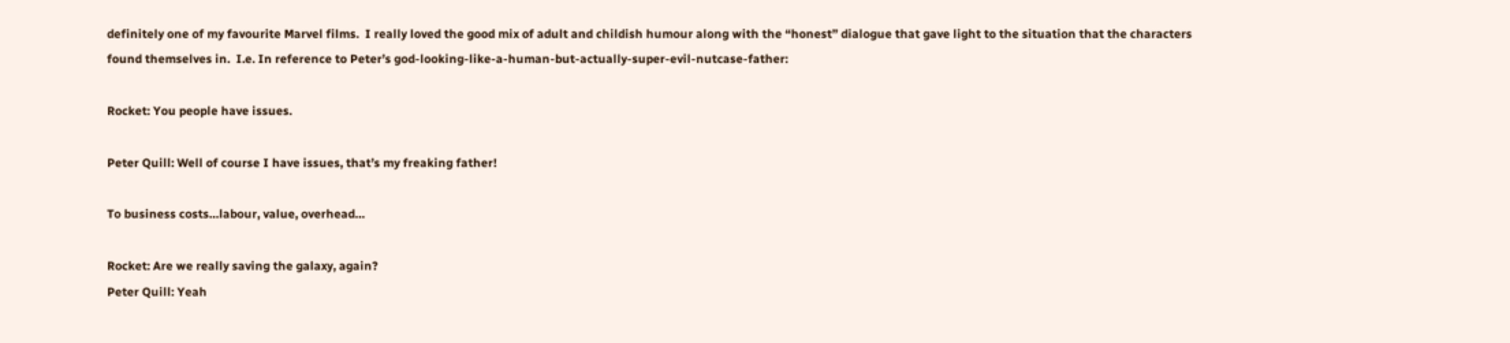definitely one of my favourite Marvel films.  I really loved the good mix of adult and childish humour along with the “honest” dialogue that gave light to the situation that the characters found themselves in.  I.e. In reference to Peter’s god-looking-like-a-human-but-actually-super-evil-nutcase-father:

Rocket: You people have issues.

Peter Quill: Well of course I have issues, that’s my freaking father!

To business costs…labour, value, overhead…

Rocket: Are we really saving the galaxy, again?
Peter Quill: Yeah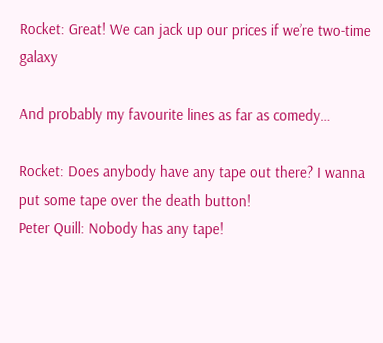Rocket: Great! We can jack up our prices if we’re two-time galaxy

And probably my favourite lines as far as comedy…

Rocket: Does anybody have any tape out there? I wanna put some tape over the death button!
Peter Quill: Nobody has any tape!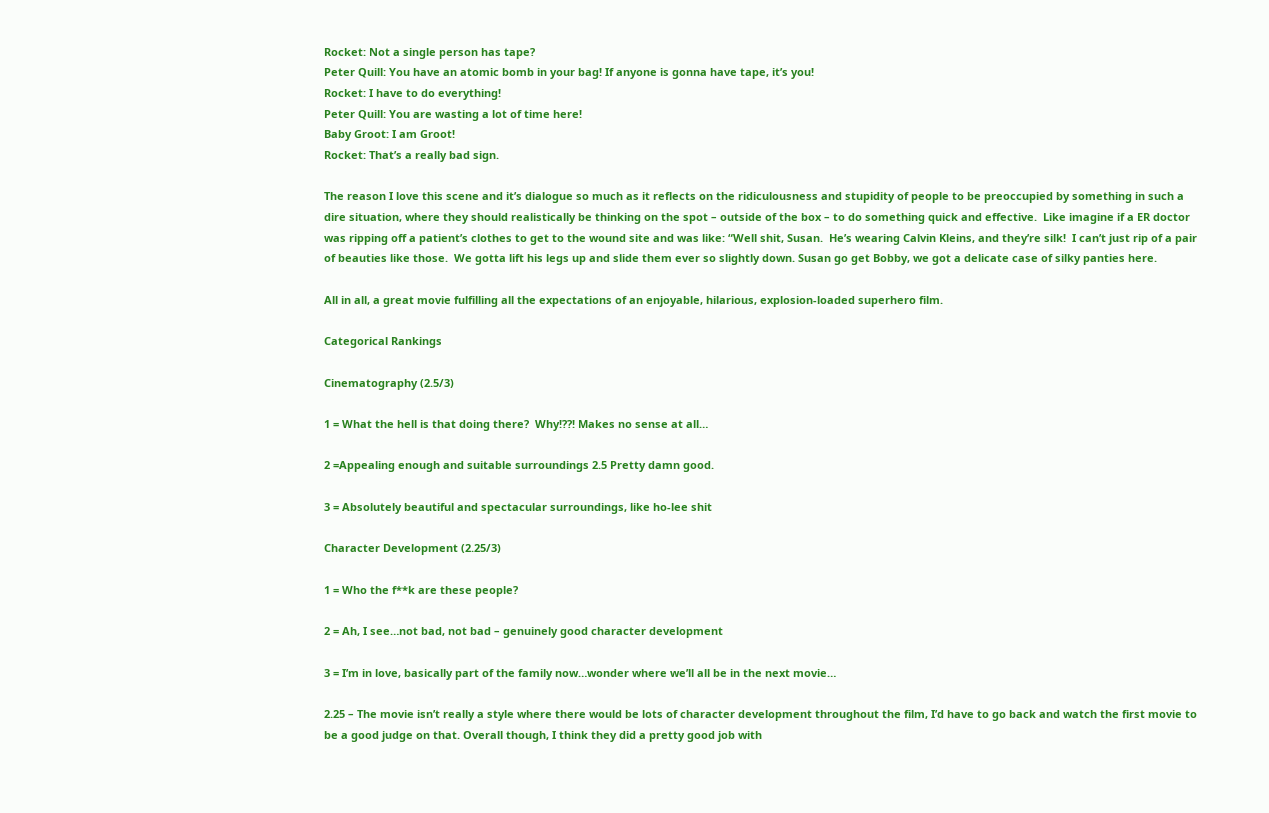Rocket: Not a single person has tape?
Peter Quill: You have an atomic bomb in your bag! If anyone is gonna have tape, it’s you!
Rocket: I have to do everything!
Peter Quill: You are wasting a lot of time here!
Baby Groot: I am Groot!
Rocket: That’s a really bad sign.

The reason I love this scene and it’s dialogue so much as it reflects on the ridiculousness and stupidity of people to be preoccupied by something in such a dire situation, where they should realistically be thinking on the spot – outside of the box – to do something quick and effective.  Like imagine if a ER doctor was ripping off a patient’s clothes to get to the wound site and was like: “Well shit, Susan.  He’s wearing Calvin Kleins, and they’re silk!  I can’t just rip of a pair of beauties like those.  We gotta lift his legs up and slide them ever so slightly down. Susan go get Bobby, we got a delicate case of silky panties here.

All in all, a great movie fulfilling all the expectations of an enjoyable, hilarious, explosion-loaded superhero film.

Categorical Rankings

Cinematography (2.5/3)

1 = What the hell is that doing there?  Why!??! Makes no sense at all…

2 =Appealing enough and suitable surroundings 2.5 Pretty damn good.

3 = Absolutely beautiful and spectacular surroundings, like ho-lee shit

Character Development (2.25/3)

1 = Who the f**k are these people?

2 = Ah, I see…not bad, not bad – genuinely good character development

3 = I’m in love, basically part of the family now…wonder where we’ll all be in the next movie…

2.25 – The movie isn’t really a style where there would be lots of character development throughout the film, I’d have to go back and watch the first movie to be a good judge on that. Overall though, I think they did a pretty good job with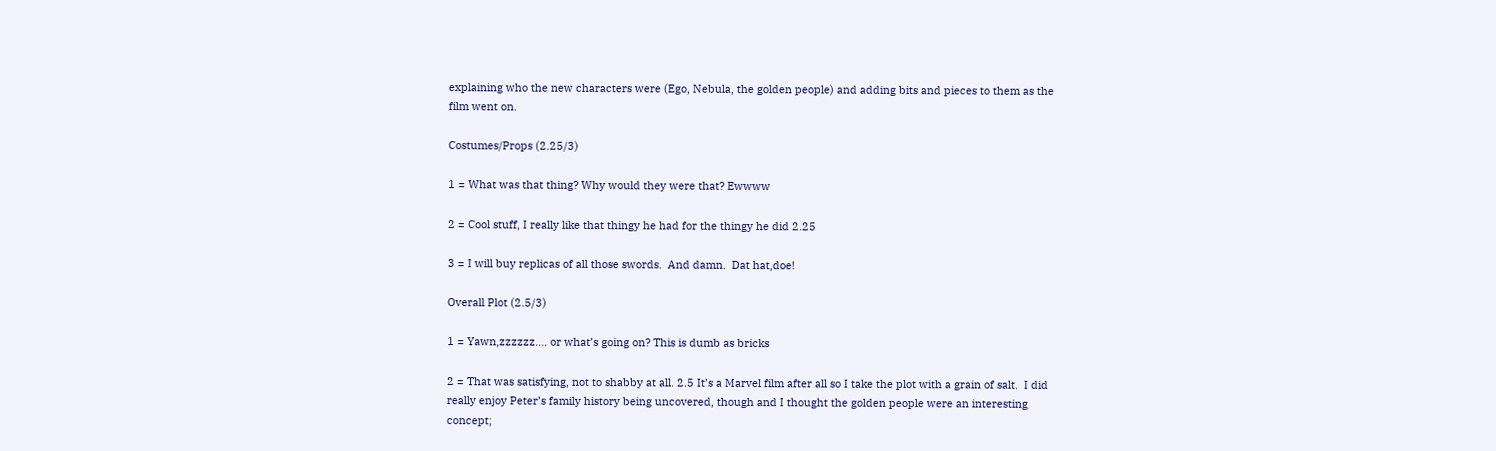explaining who the new characters were (Ego, Nebula, the golden people) and adding bits and pieces to them as the film went on.

Costumes/Props (2.25/3)

1 = What was that thing? Why would they were that? Ewwww

2 = Cool stuff, I really like that thingy he had for the thingy he did 2.25

3 = I will buy replicas of all those swords.  And damn.  Dat hat,doe!

Overall Plot (2.5/3)

1 = Yawn,zzzzzz…. or what’s going on? This is dumb as bricks

2 = That was satisfying, not to shabby at all. 2.5 It’s a Marvel film after all so I take the plot with a grain of salt.  I did really enjoy Peter’s family history being uncovered, though and I thought the golden people were an interesting concept;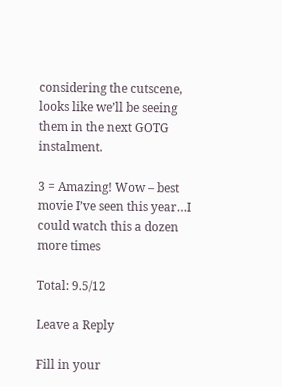considering the cutscene, looks like we’ll be seeing them in the next GOTG instalment.

3 = Amazing! Wow – best movie I’ve seen this year…I could watch this a dozen more times

Total: 9.5/12

Leave a Reply

Fill in your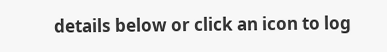details below or click an icon to log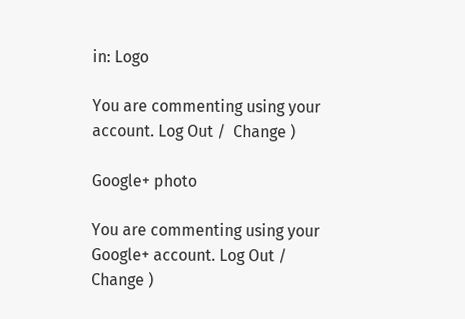in: Logo

You are commenting using your account. Log Out /  Change )

Google+ photo

You are commenting using your Google+ account. Log Out /  Change )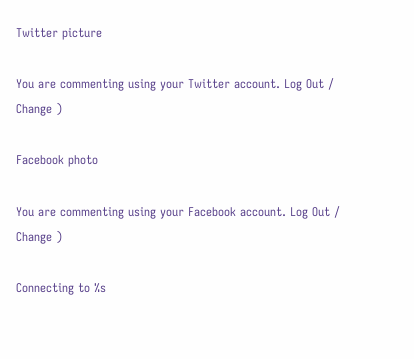Twitter picture

You are commenting using your Twitter account. Log Out /  Change )

Facebook photo

You are commenting using your Facebook account. Log Out /  Change )

Connecting to %s